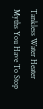Tankless Water Heater Myths You Have To Stop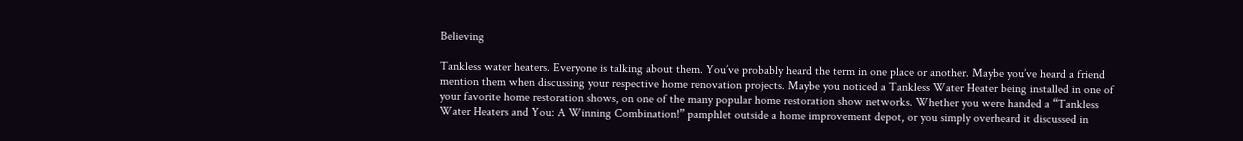Believing

Tankless water heaters. Everyone is talking about them. You’ve probably heard the term in one place or another. Maybe you’ve heard a friend mention them when discussing your respective home renovation projects. Maybe you noticed a Tankless Water Heater being installed in one of your favorite home restoration shows, on one of the many popular home restoration show networks. Whether you were handed a “Tankless Water Heaters and You: A Winning Combination!” pamphlet outside a home improvement depot, or you simply overheard it discussed in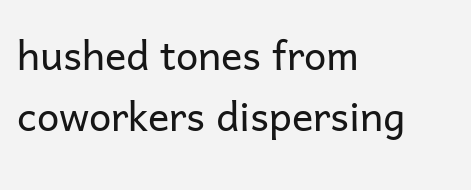hushed tones from coworkers dispersing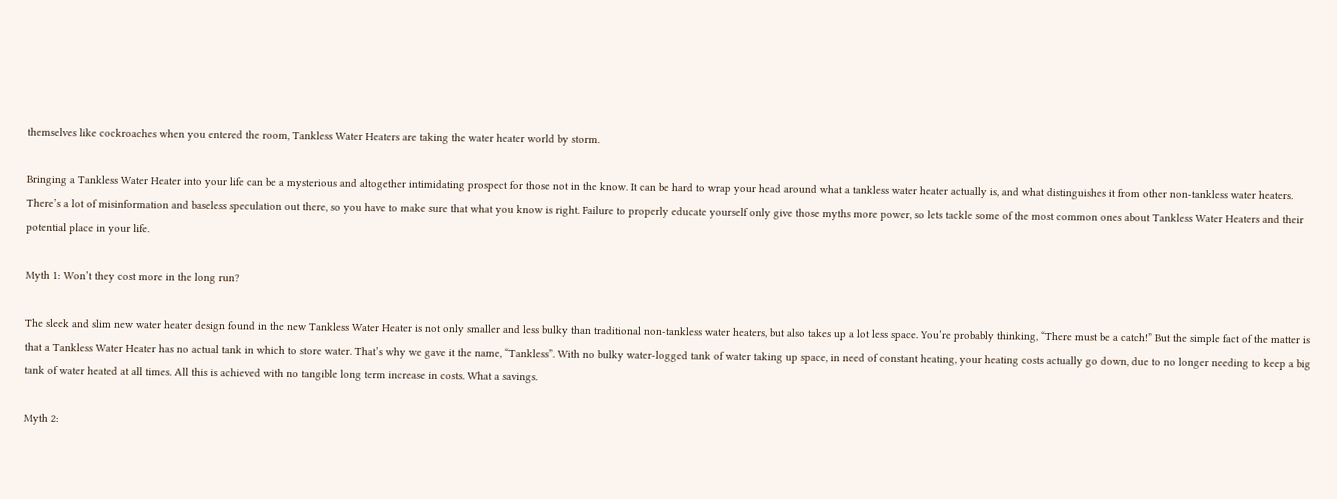themselves like cockroaches when you entered the room, Tankless Water Heaters are taking the water heater world by storm.

Bringing a Tankless Water Heater into your life can be a mysterious and altogether intimidating prospect for those not in the know. It can be hard to wrap your head around what a tankless water heater actually is, and what distinguishes it from other non-tankless water heaters. There’s a lot of misinformation and baseless speculation out there, so you have to make sure that what you know is right. Failure to properly educate yourself only give those myths more power, so lets tackle some of the most common ones about Tankless Water Heaters and their potential place in your life.

Myth 1: Won’t they cost more in the long run?

The sleek and slim new water heater design found in the new Tankless Water Heater is not only smaller and less bulky than traditional non-tankless water heaters, but also takes up a lot less space. You’re probably thinking, “There must be a catch!” But the simple fact of the matter is that a Tankless Water Heater has no actual tank in which to store water. That’s why we gave it the name, “Tankless”. With no bulky water-logged tank of water taking up space, in need of constant heating, your heating costs actually go down, due to no longer needing to keep a big tank of water heated at all times. All this is achieved with no tangible long term increase in costs. What a savings.

Myth 2: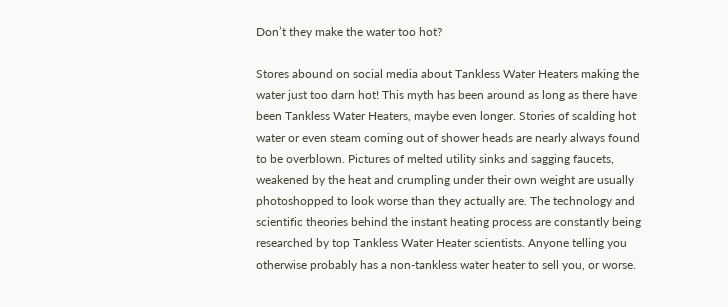Don’t they make the water too hot?

Stores abound on social media about Tankless Water Heaters making the water just too darn hot! This myth has been around as long as there have been Tankless Water Heaters, maybe even longer. Stories of scalding hot water or even steam coming out of shower heads are nearly always found to be overblown. Pictures of melted utility sinks and sagging faucets, weakened by the heat and crumpling under their own weight are usually photoshopped to look worse than they actually are. The technology and scientific theories behind the instant heating process are constantly being researched by top Tankless Water Heater scientists. Anyone telling you otherwise probably has a non-tankless water heater to sell you, or worse.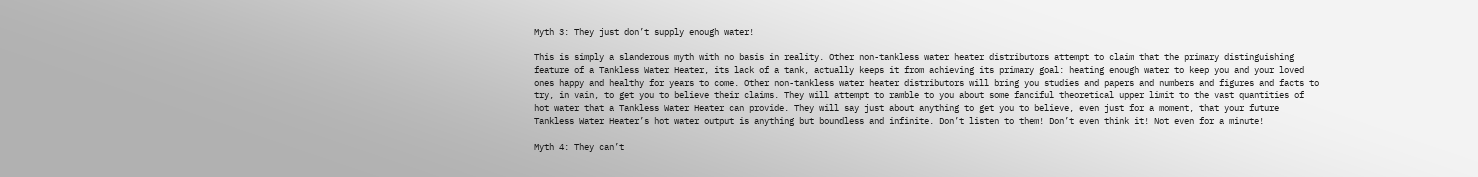Myth 3: They just don’t supply enough water!

This is simply a slanderous myth with no basis in reality. Other non-tankless water heater distributors attempt to claim that the primary distinguishing feature of a Tankless Water Heater, its lack of a tank, actually keeps it from achieving its primary goal: heating enough water to keep you and your loved ones happy and healthy for years to come. Other non-tankless water heater distributors will bring you studies and papers and numbers and figures and facts to try, in vain, to get you to believe their claims. They will attempt to ramble to you about some fanciful theoretical upper limit to the vast quantities of hot water that a Tankless Water Heater can provide. They will say just about anything to get you to believe, even just for a moment, that your future Tankless Water Heater’s hot water output is anything but boundless and infinite. Don’t listen to them! Don’t even think it! Not even for a minute!

Myth 4: They can’t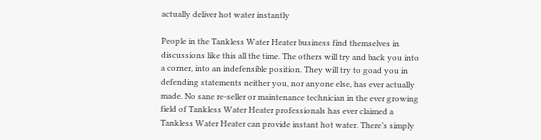actually deliver hot water instantly

People in the Tankless Water Heater business find themselves in discussions like this all the time. The others will try and back you into a corner, into an indefensible position. They will try to goad you in defending statements neither you, nor anyone else, has ever actually made. No sane re-seller or maintenance technician in the ever growing field of Tankless Water Heater professionals has ever claimed a Tankless Water Heater can provide instant hot water. There’s simply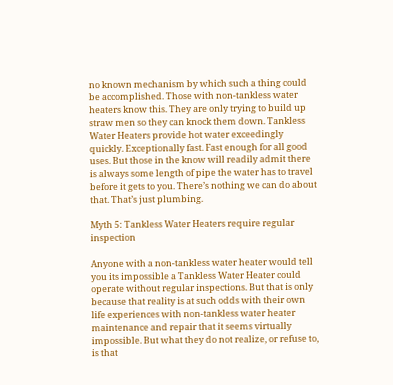no known mechanism by which such a thing could be accomplished. Those with non-tankless water heaters know this. They are only trying to build up straw men so they can knock them down. Tankless Water Heaters provide hot water exceedingly quickly. Exceptionally fast. Fast enough for all good uses. But those in the know will readily admit there is always some length of pipe the water has to travel before it gets to you. There’s nothing we can do about that. That’s just plumbing.

Myth 5: Tankless Water Heaters require regular inspection

Anyone with a non-tankless water heater would tell you its impossible a Tankless Water Heater could operate without regular inspections. But that is only because that reality is at such odds with their own life experiences with non-tankless water heater maintenance and repair that it seems virtually impossible. But what they do not realize, or refuse to, is that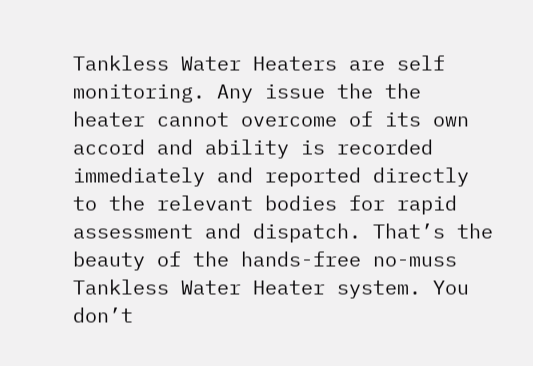Tankless Water Heaters are self monitoring. Any issue the the heater cannot overcome of its own accord and ability is recorded immediately and reported directly to the relevant bodies for rapid assessment and dispatch. That’s the beauty of the hands-free no-muss Tankless Water Heater system. You don’t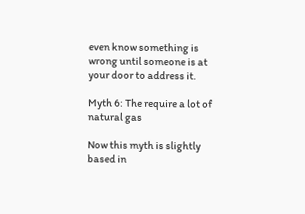even know something is wrong until someone is at your door to address it.

Myth 6: The require a lot of natural gas

Now this myth is slightly based in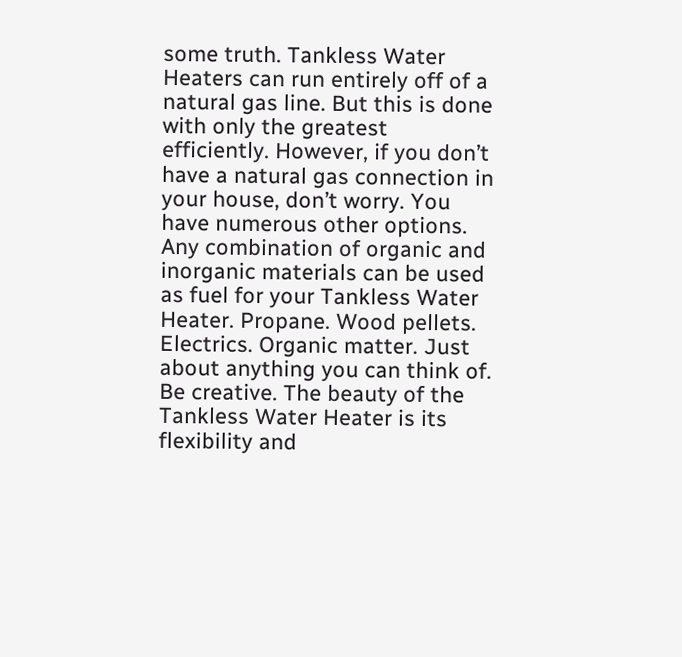some truth. Tankless Water Heaters can run entirely off of a natural gas line. But this is done with only the greatest efficiently. However, if you don’t have a natural gas connection in your house, don’t worry. You have numerous other options. Any combination of organic and inorganic materials can be used as fuel for your Tankless Water Heater. Propane. Wood pellets. Electrics. Organic matter. Just about anything you can think of. Be creative. The beauty of the Tankless Water Heater is its flexibility and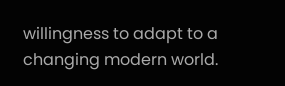willingness to adapt to a changing modern world.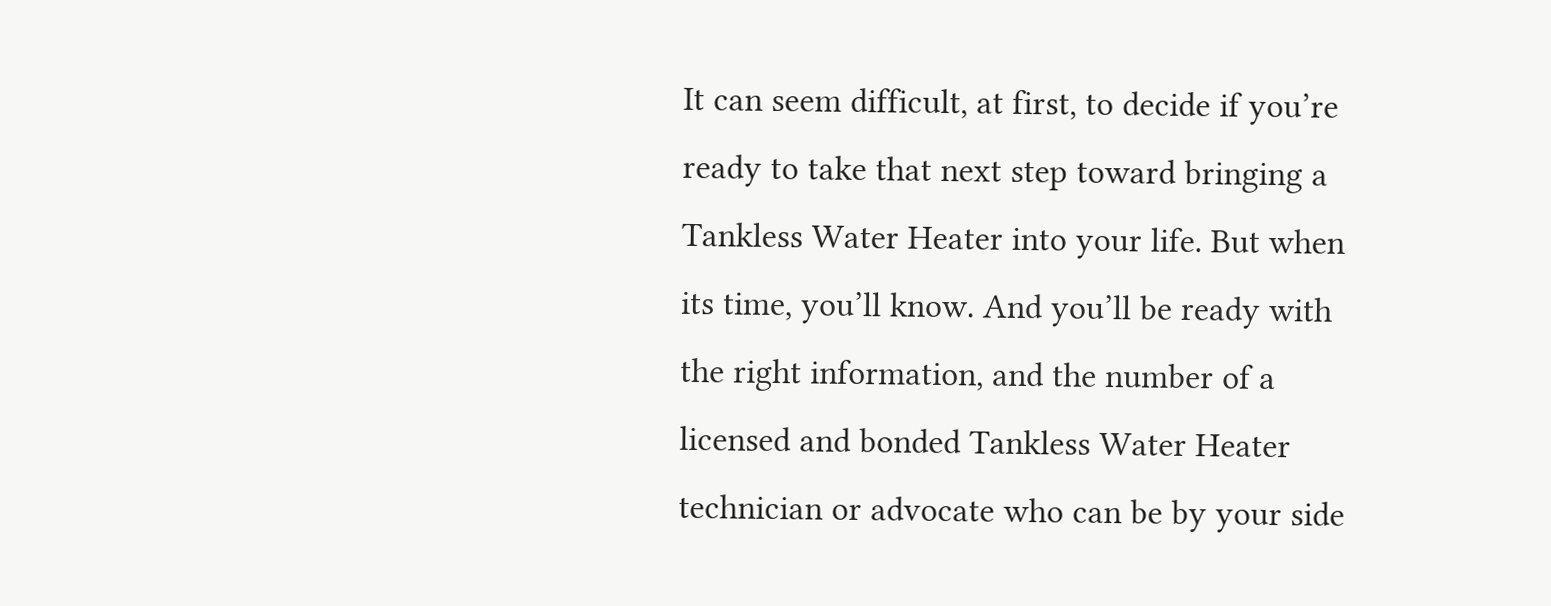It can seem difficult, at first, to decide if you’re ready to take that next step toward bringing a Tankless Water Heater into your life. But when its time, you’ll know. And you’ll be ready with the right information, and the number of a licensed and bonded Tankless Water Heater technician or advocate who can be by your side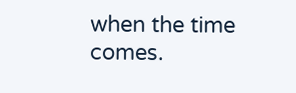when the time comes.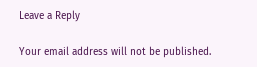Leave a Reply

Your email address will not be published.